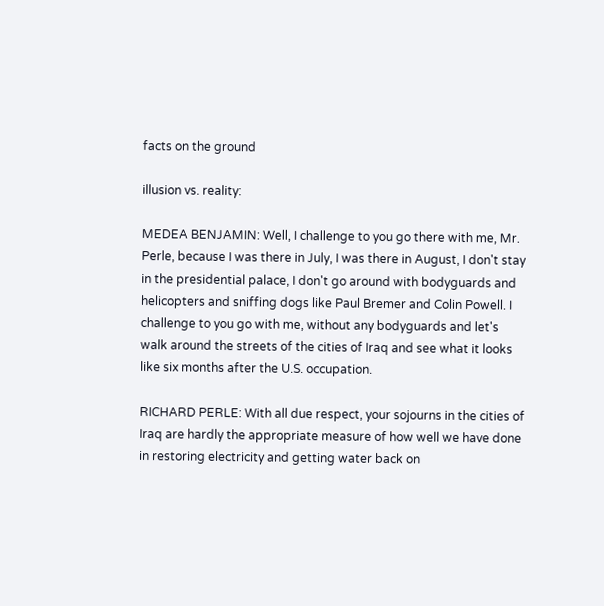facts on the ground

illusion vs. reality:

MEDEA BENJAMIN: Well, I challenge to you go there with me, Mr. Perle, because I was there in July, I was there in August, I don't stay in the presidential palace, I don't go around with bodyguards and helicopters and sniffing dogs like Paul Bremer and Colin Powell. I challenge to you go with me, without any bodyguards and let's walk around the streets of the cities of Iraq and see what it looks like six months after the U.S. occupation.

RICHARD PERLE: With all due respect, your sojourns in the cities of Iraq are hardly the appropriate measure of how well we have done in restoring electricity and getting water back on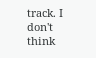track. I don't think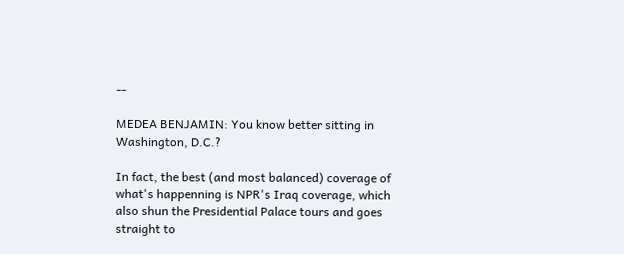--

MEDEA BENJAMIN: You know better sitting in Washington, D.C.?

In fact, the best (and most balanced) coverage of what's happenning is NPR's Iraq coverage, which also shun the Presidential Palace tours and goes straight to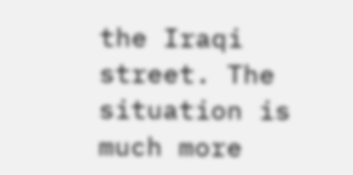the Iraqi street. The situation is much more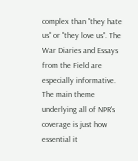complex than "they hate us" or "they love us". The War Diaries and Essays from the Field are especially informative. The main theme underlying all of NPR's coverage is just how essential it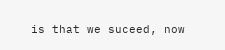is that we suceed, now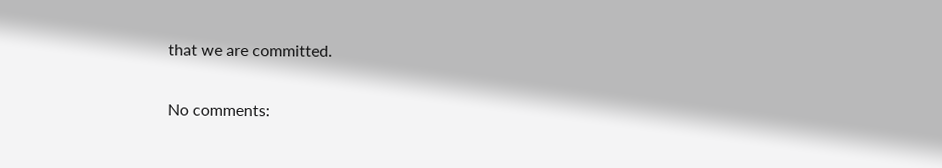that we are committed.

No comments: